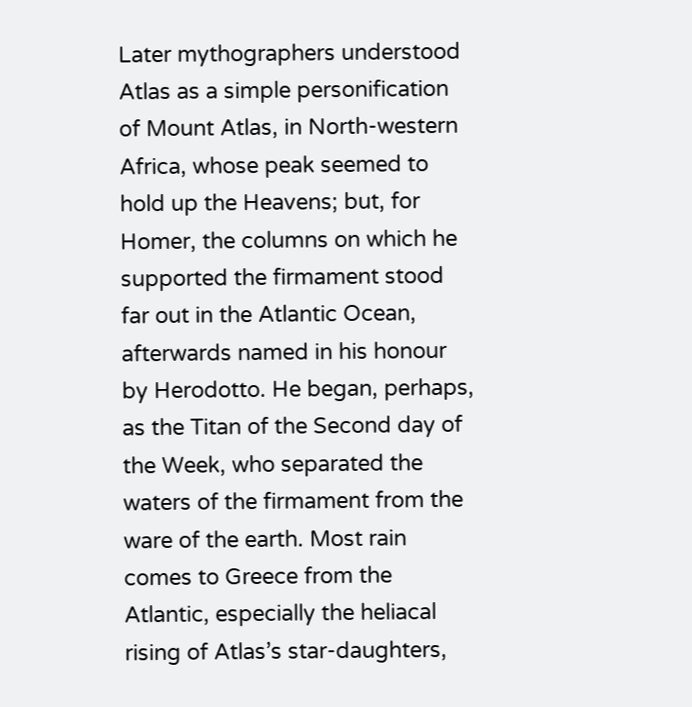Later mythographers understood Atlas as a simple personification of Mount Atlas, in North-western Africa, whose peak seemed to hold up the Heavens; but, for Homer, the columns on which he supported the firmament stood far out in the Atlantic Ocean, afterwards named in his honour by Herodotto. He began, perhaps, as the Titan of the Second day of the Week, who separated the waters of the firmament from the ware of the earth. Most rain comes to Greece from the Atlantic, especially the heliacal rising of Atlas’s star-daughters,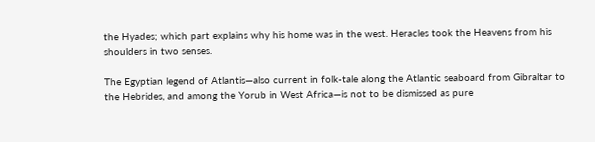the Hyades; which part explains why his home was in the west. Heracles took the Heavens from his shoulders in two senses.

The Egyptian legend of Atlantis—also current in folk-tale along the Atlantic seaboard from Gibraltar to the Hebrides, and among the Yorub in West Africa—is not to be dismissed as pure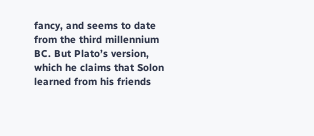fancy, and seems to date from the third millennium BC. But Plato’s version, which he claims that Solon learned from his friends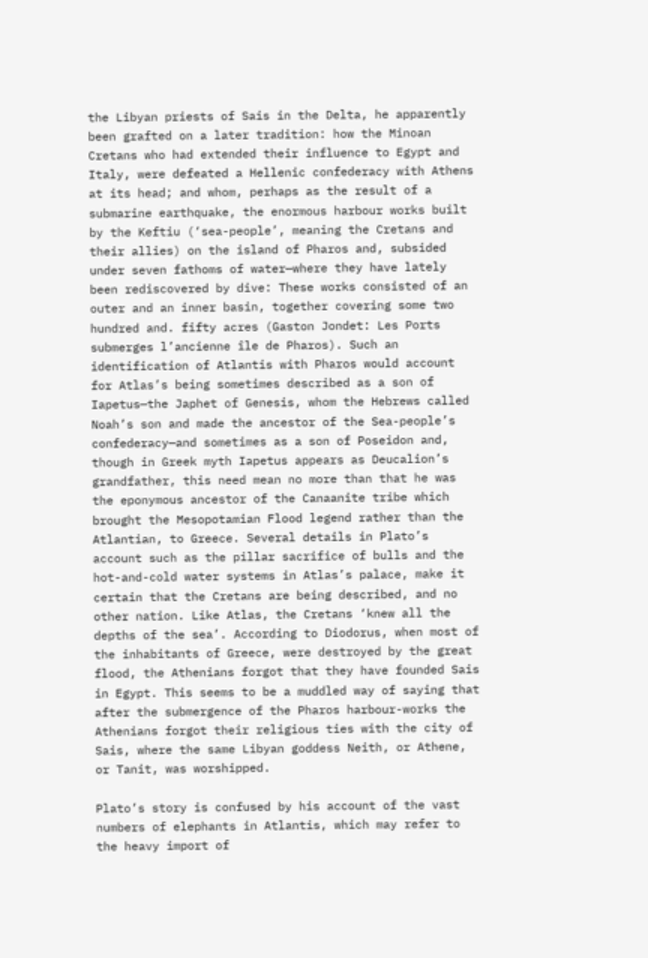the Libyan priests of Sais in the Delta, he apparently been grafted on a later tradition: how the Minoan Cretans who had extended their influence to Egypt and Italy, were defeated a Hellenic confederacy with Athens at its head; and whom, perhaps as the result of a submarine earthquake, the enormous harbour works built by the Keftiu (‘sea-people’, meaning the Cretans and their allies) on the island of Pharos and, subsided under seven fathoms of water—where they have lately been rediscovered by dive: These works consisted of an outer and an inner basin, together covering some two hundred and. fifty acres (Gaston Jondet: Les Ports submerges l’ancienne île de Pharos). Such an identification of Atlantis with Pharos would account for Atlas’s being sometimes described as a son of Iapetus—the Japhet of Genesis, whom the Hebrews called Noah’s son and made the ancestor of the Sea-people’s confederacy—and sometimes as a son of Poseidon and, though in Greek myth Iapetus appears as Deucalion’s grandfather, this need mean no more than that he was the eponymous ancestor of the Canaanite tribe which brought the Mesopotamian Flood legend rather than the Atlantian, to Greece. Several details in Plato’s account such as the pillar sacrifice of bulls and the hot-and-cold water systems in Atlas’s palace, make it certain that the Cretans are being described, and no other nation. Like Atlas, the Cretans ‘knew all the depths of the sea’. According to Diodorus, when most of the inhabitants of Greece, were destroyed by the great flood, the Athenians forgot that they have founded Sais in Egypt. This seems to be a muddled way of saying that after the submergence of the Pharos harbour-works the Athenians forgot their religious ties with the city of Sais, where the same Libyan goddess Neith, or Athene, or Tanit, was worshipped.

Plato’s story is confused by his account of the vast numbers of elephants in Atlantis, which may refer to the heavy import of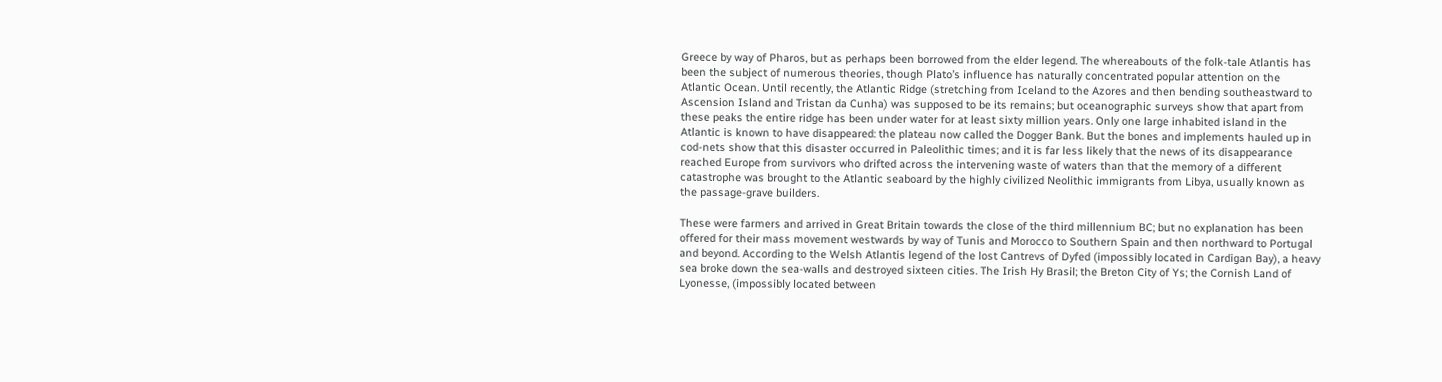Greece by way of Pharos, but as perhaps been borrowed from the elder legend. The whereabouts of the folk-tale Atlantis has been the subject of numerous theories, though Plato’s influence has naturally concentrated popular attention on the Atlantic Ocean. Until recently, the Atlantic Ridge (stretching from Iceland to the Azores and then bending southeastward to Ascension Island and Tristan da Cunha) was supposed to be its remains; but oceanographic surveys show that apart from these peaks the entire ridge has been under water for at least sixty million years. Only one large inhabited island in the Atlantic is known to have disappeared: the plateau now called the Dogger Bank. But the bones and implements hauled up in cod-nets show that this disaster occurred in Paleolithic times; and it is far less likely that the news of its disappearance reached Europe from survivors who drifted across the intervening waste of waters than that the memory of a different catastrophe was brought to the Atlantic seaboard by the highly civilized Neolithic immigrants from Libya, usually known as the passage-grave builders.

These were farmers and arrived in Great Britain towards the close of the third millennium BC; but no explanation has been offered for their mass movement westwards by way of Tunis and Morocco to Southern Spain and then northward to Portugal and beyond. According to the Welsh Atlantis legend of the lost Cantrevs of Dyfed (impossibly located in Cardigan Bay), a heavy sea broke down the sea-walls and destroyed sixteen cities. The Irish Hy Brasil; the Breton City of Ys; the Cornish Land of Lyonesse, (impossibly located between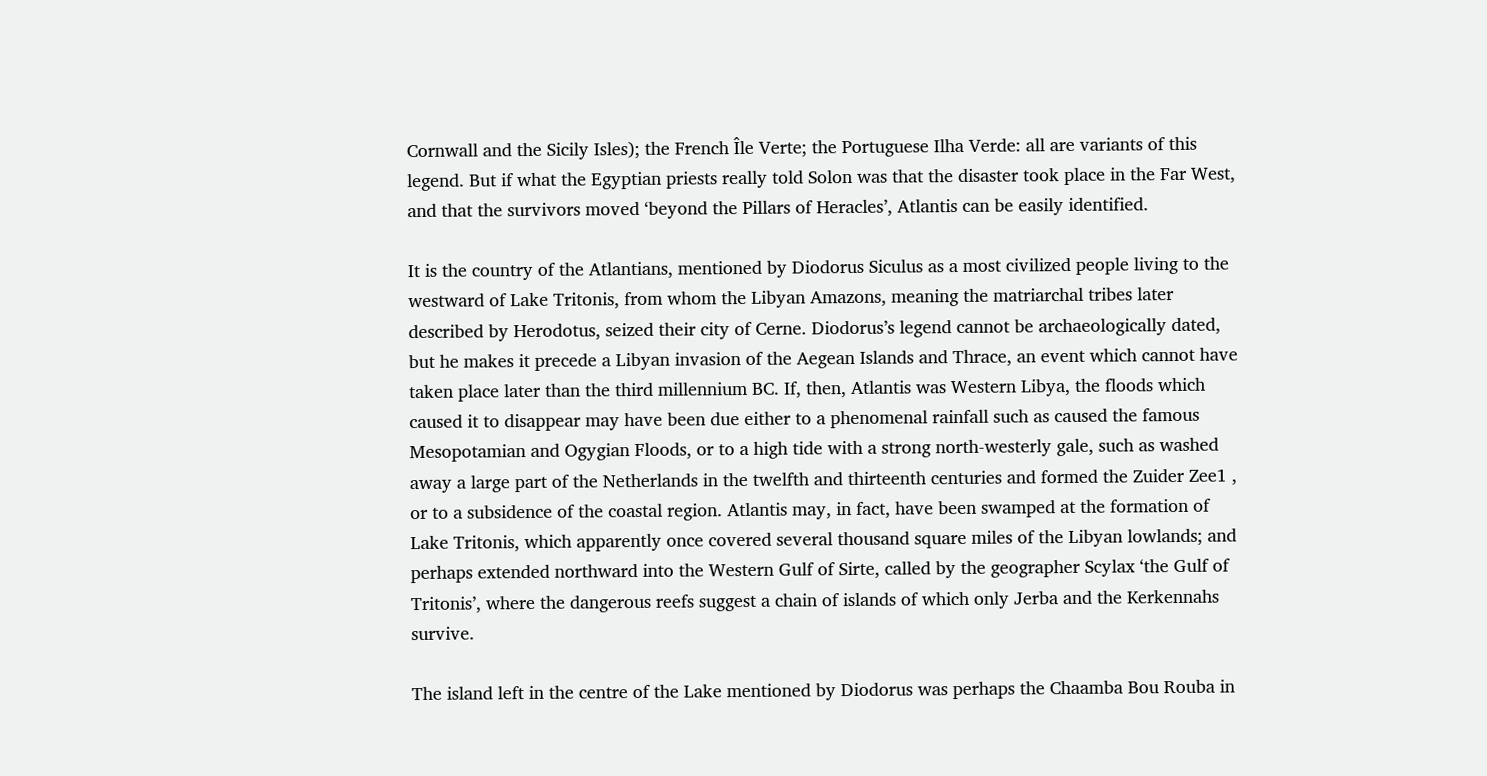Cornwall and the Sicily Isles); the French Île Verte; the Portuguese Ilha Verde: all are variants of this legend. But if what the Egyptian priests really told Solon was that the disaster took place in the Far West, and that the survivors moved ‘beyond the Pillars of Heracles’, Atlantis can be easily identified.

It is the country of the Atlantians, mentioned by Diodorus Siculus as a most civilized people living to the westward of Lake Tritonis, from whom the Libyan Amazons, meaning the matriarchal tribes later described by Herodotus, seized their city of Cerne. Diodorus’s legend cannot be archaeologically dated, but he makes it precede a Libyan invasion of the Aegean Islands and Thrace, an event which cannot have taken place later than the third millennium BC. If, then, Atlantis was Western Libya, the floods which caused it to disappear may have been due either to a phenomenal rainfall such as caused the famous Mesopotamian and Ogygian Floods, or to a high tide with a strong north-westerly gale, such as washed away a large part of the Netherlands in the twelfth and thirteenth centuries and formed the Zuider Zee1 , or to a subsidence of the coastal region. Atlantis may, in fact, have been swamped at the formation of Lake Tritonis, which apparently once covered several thousand square miles of the Libyan lowlands; and perhaps extended northward into the Western Gulf of Sirte, called by the geographer Scylax ‘the Gulf of Tritonis’, where the dangerous reefs suggest a chain of islands of which only Jerba and the Kerkennahs survive.

The island left in the centre of the Lake mentioned by Diodorus was perhaps the Chaamba Bou Rouba in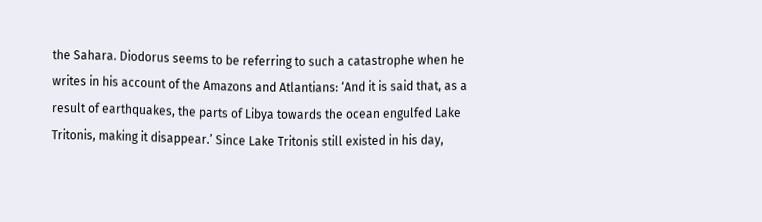the Sahara. Diodorus seems to be referring to such a catastrophe when he writes in his account of the Amazons and Atlantians: ‘And it is said that, as a result of earthquakes, the parts of Libya towards the ocean engulfed Lake Tritonis, making it disappear.’ Since Lake Tritonis still existed in his day,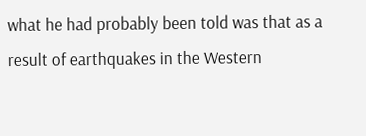what he had probably been told was that as a result of earthquakes in the Western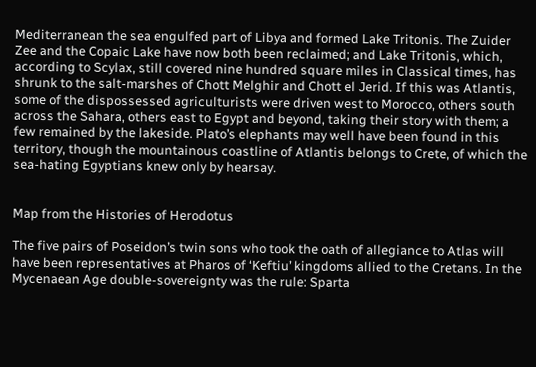Mediterranean the sea engulfed part of Libya and formed Lake Tritonis. The Zuider Zee and the Copaic Lake have now both been reclaimed; and Lake Tritonis, which, according to Scylax, still covered nine hundred square miles in Classical times, has shrunk to the salt-marshes of Chott Melghir and Chott el Jerid. If this was Atlantis, some of the dispossessed agriculturists were driven west to Morocco, others south across the Sahara, others east to Egypt and beyond, taking their story with them; a few remained by the lakeside. Plato’s elephants may well have been found in this territory, though the mountainous coastline of Atlantis belongs to Crete, of which the sea-hating Egyptians knew only by hearsay.


Map from the Histories of Herodotus

The five pairs of Poseidon’s twin sons who took the oath of allegiance to Atlas will have been representatives at Pharos of ‘Keftiu’ kingdoms allied to the Cretans. In the Mycenaean Age double-sovereignty was the rule: Sparta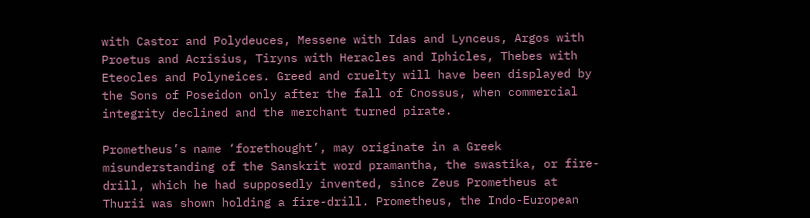with Castor and Polydeuces, Messene with Idas and Lynceus, Argos with Proetus and Acrisius, Tiryns with Heracles and Iphicles, Thebes with Eteocles and Polyneices. Greed and cruelty will have been displayed by the Sons of Poseidon only after the fall of Cnossus, when commercial integrity declined and the merchant turned pirate.

Prometheus’s name ‘forethought’, may originate in a Greek misunderstanding of the Sanskrit word pramantha, the swastika, or fire-drill, which he had supposedly invented, since Zeus Prometheus at Thurii was shown holding a fire-drill. Prometheus, the Indo-European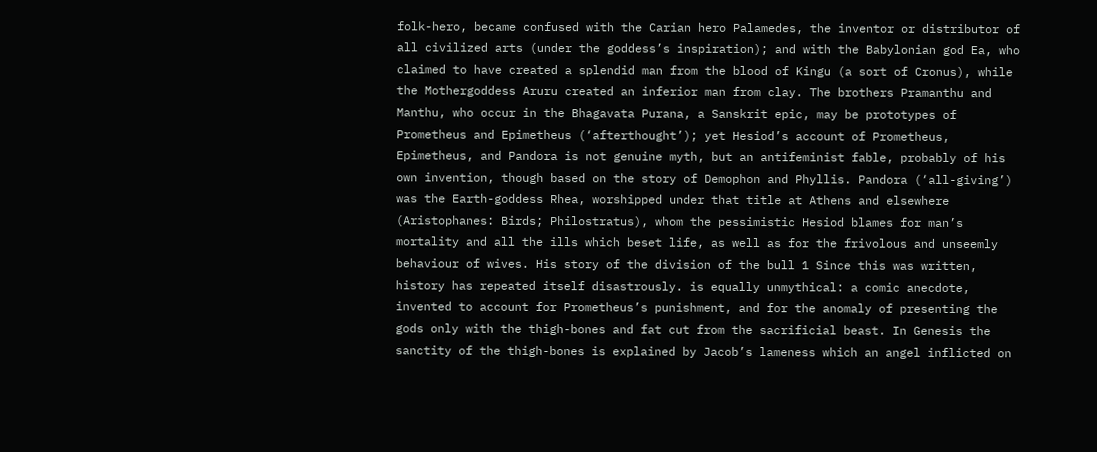folk-hero, became confused with the Carian hero Palamedes, the inventor or distributor of all civilized arts (under the goddess’s inspiration); and with the Babylonian god Ea, who claimed to have created a splendid man from the blood of Kingu (a sort of Cronus), while the Mothergoddess Aruru created an inferior man from clay. The brothers Pramanthu and Manthu, who occur in the Bhagavata Purana, a Sanskrit epic, may be prototypes of Prometheus and Epimetheus (‘afterthought’); yet Hesiod’s account of Prometheus, Epimetheus, and Pandora is not genuine myth, but an antifeminist fable, probably of his own invention, though based on the story of Demophon and Phyllis. Pandora (‘all-giving’) was the Earth-goddess Rhea, worshipped under that title at Athens and elsewhere (Aristophanes: Birds; Philostratus), whom the pessimistic Hesiod blames for man’s mortality and all the ills which beset life, as well as for the frivolous and unseemly behaviour of wives. His story of the division of the bull 1 Since this was written, history has repeated itself disastrously. is equally unmythical: a comic anecdote, invented to account for Prometheus’s punishment, and for the anomaly of presenting the gods only with the thigh-bones and fat cut from the sacrificial beast. In Genesis the sanctity of the thigh-bones is explained by Jacob’s lameness which an angel inflicted on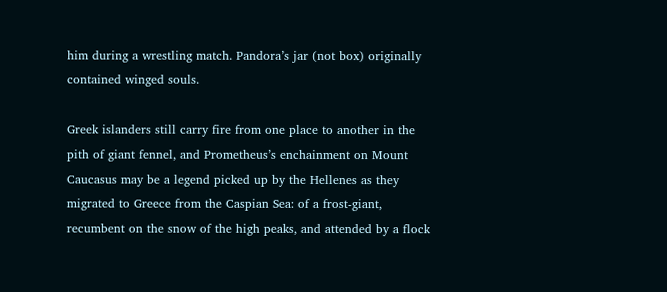him during a wrestling match. Pandora’s jar (not box) originally contained winged souls.

Greek islanders still carry fire from one place to another in the pith of giant fennel, and Prometheus’s enchainment on Mount Caucasus may be a legend picked up by the Hellenes as they migrated to Greece from the Caspian Sea: of a frost-giant, recumbent on the snow of the high peaks, and attended by a flock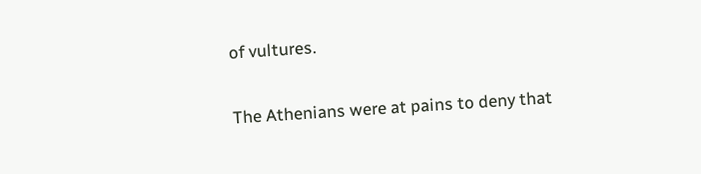of vultures.

The Athenians were at pains to deny that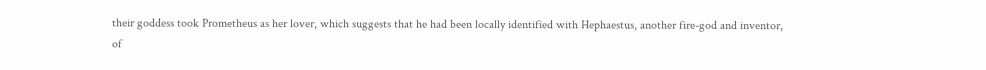their goddess took Prometheus as her lover, which suggests that he had been locally identified with Hephaestus, another fire-god and inventor, of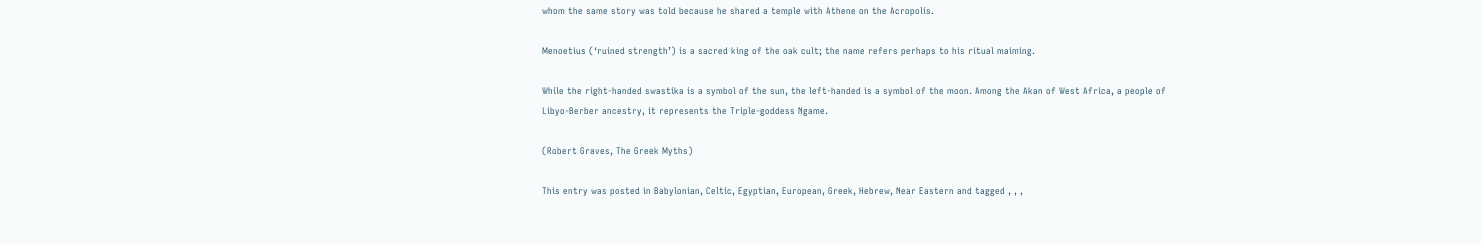whom the same story was told because he shared a temple with Athene on the Acropolis.

Menoetius (‘ruined strength’) is a sacred king of the oak cult; the name refers perhaps to his ritual maiming.

While the right-handed swastika is a symbol of the sun, the left-handed is a symbol of the moon. Among the Akan of West Africa, a people of Libyo-Berber ancestry, it represents the Triple-goddess Ngame.

(Robert Graves, The Greek Myths)

This entry was posted in Babylonian, Celtic, Egyptian, European, Greek, Hebrew, Near Eastern and tagged , , ,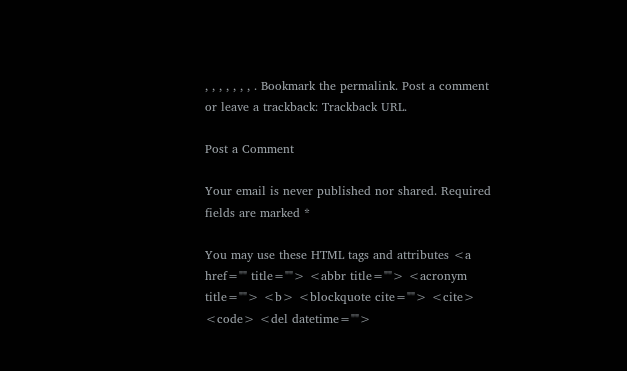, , , , , , , . Bookmark the permalink. Post a comment or leave a trackback: Trackback URL.

Post a Comment

Your email is never published nor shared. Required fields are marked *

You may use these HTML tags and attributes <a href="" title=""> <abbr title=""> <acronym title=""> <b> <blockquote cite=""> <cite> <code> <del datetime="">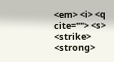<em> <i> <q cite=""> <s> <strike> <strong>